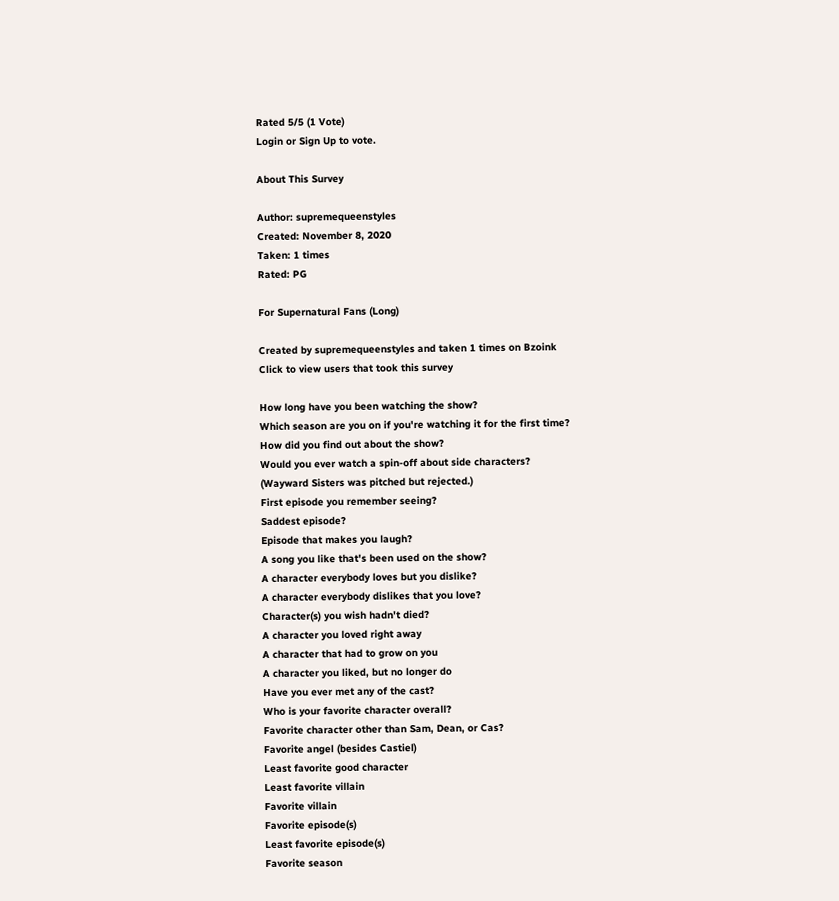Rated 5/5 (1 Vote)
Login or Sign Up to vote.

About This Survey

Author: supremequeenstyles
Created: November 8, 2020
Taken: 1 times
Rated: PG

For Supernatural Fans (Long)

Created by supremequeenstyles and taken 1 times on Bzoink
Click to view users that took this survey

How long have you been watching the show?
Which season are you on if you're watching it for the first time?
How did you find out about the show?
Would you ever watch a spin-off about side characters?
(Wayward Sisters was pitched but rejected.)
First episode you remember seeing?
Saddest episode?
Episode that makes you laugh?
A song you like that's been used on the show?
A character everybody loves but you dislike?
A character everybody dislikes that you love?
Character(s) you wish hadn't died?
A character you loved right away
A character that had to grow on you
A character you liked, but no longer do
Have you ever met any of the cast?
Who is your favorite character overall?
Favorite character other than Sam, Dean, or Cas?
Favorite angel (besides Castiel)
Least favorite good character
Least favorite villain
Favorite villain
Favorite episode(s)
Least favorite episode(s)
Favorite season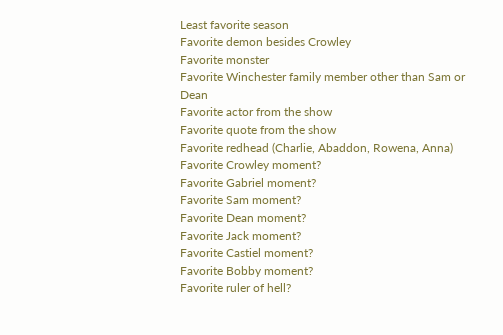Least favorite season
Favorite demon besides Crowley
Favorite monster
Favorite Winchester family member other than Sam or Dean
Favorite actor from the show
Favorite quote from the show
Favorite redhead (Charlie, Abaddon, Rowena, Anna)
Favorite Crowley moment?
Favorite Gabriel moment?
Favorite Sam moment?
Favorite Dean moment?
Favorite Jack moment?
Favorite Castiel moment?
Favorite Bobby moment?
Favorite ruler of hell?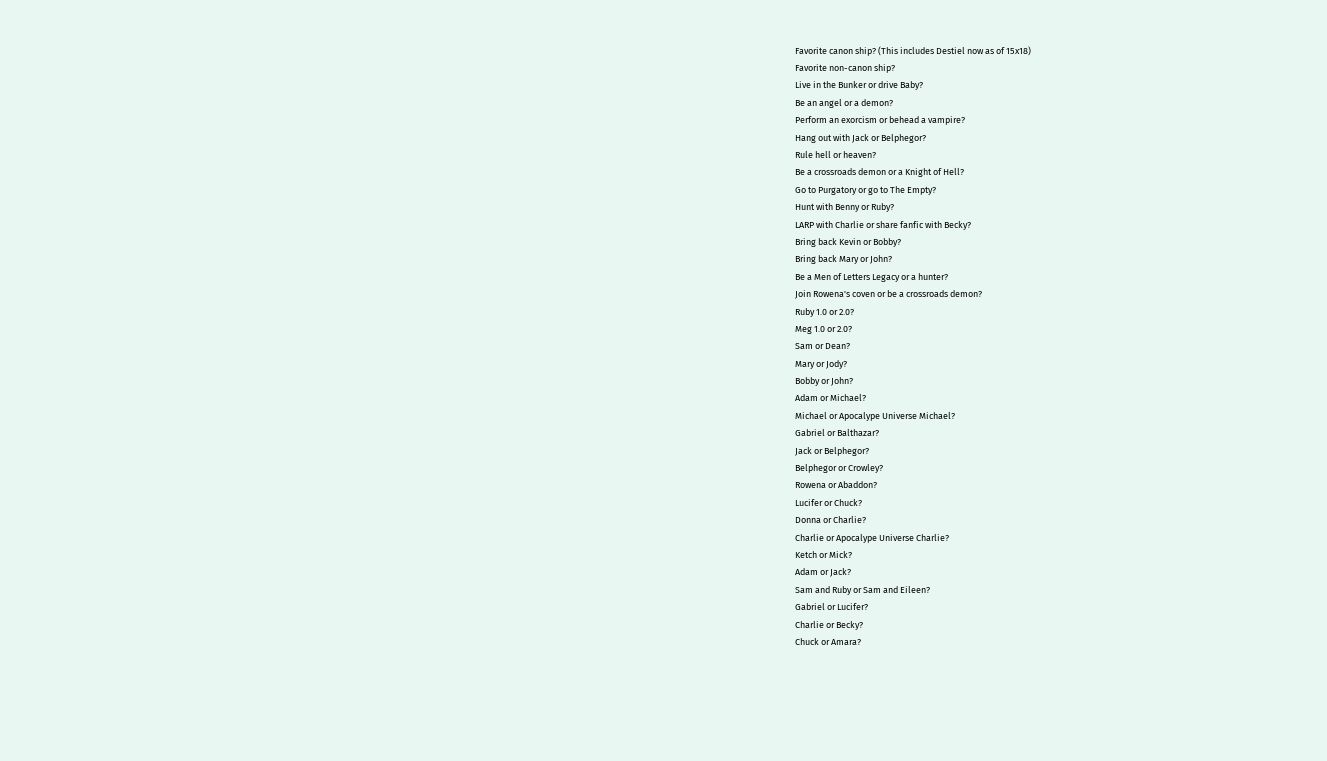Favorite canon ship? (This includes Destiel now as of 15x18)
Favorite non-canon ship?
Live in the Bunker or drive Baby?
Be an angel or a demon?
Perform an exorcism or behead a vampire?
Hang out with Jack or Belphegor?
Rule hell or heaven?
Be a crossroads demon or a Knight of Hell?
Go to Purgatory or go to The Empty?
Hunt with Benny or Ruby?
LARP with Charlie or share fanfic with Becky?
Bring back Kevin or Bobby?
Bring back Mary or John?
Be a Men of Letters Legacy or a hunter?
Join Rowena's coven or be a crossroads demon?
Ruby 1.0 or 2.0?
Meg 1.0 or 2.0?
Sam or Dean?
Mary or Jody?
Bobby or John?
Adam or Michael?
Michael or Apocalype Universe Michael?
Gabriel or Balthazar?
Jack or Belphegor?
Belphegor or Crowley?
Rowena or Abaddon?
Lucifer or Chuck?
Donna or Charlie?
Charlie or Apocalype Universe Charlie?
Ketch or Mick?
Adam or Jack?
Sam and Ruby or Sam and Eileen?
Gabriel or Lucifer?
Charlie or Becky?
Chuck or Amara?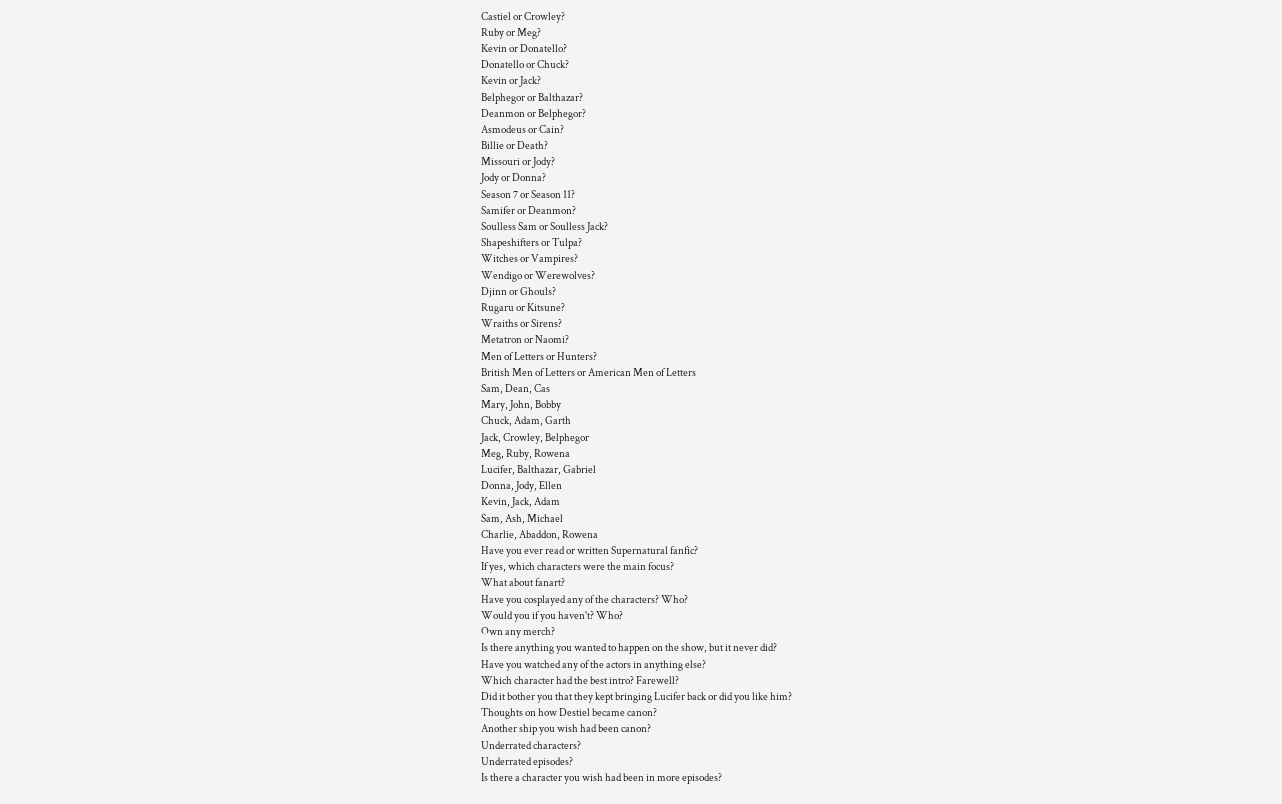Castiel or Crowley?
Ruby or Meg?
Kevin or Donatello?
Donatello or Chuck?
Kevin or Jack?
Belphegor or Balthazar?
Deanmon or Belphegor?
Asmodeus or Cain?
Billie or Death?
Missouri or Jody?
Jody or Donna?
Season 7 or Season 11?
Samifer or Deanmon?
Soulless Sam or Soulless Jack?
Shapeshifters or Tulpa?
Witches or Vampires?
Wendigo or Werewolves?
Djinn or Ghouls?
Rugaru or Kitsune?
Wraiths or Sirens?
Metatron or Naomi?
Men of Letters or Hunters?
British Men of Letters or American Men of Letters
Sam, Dean, Cas
Mary, John, Bobby
Chuck, Adam, Garth
Jack, Crowley, Belphegor
Meg, Ruby, Rowena
Lucifer, Balthazar, Gabriel
Donna, Jody, Ellen
Kevin, Jack, Adam
Sam, Ash, Michael
Charlie, Abaddon, Rowena
Have you ever read or written Supernatural fanfic?
If yes, which characters were the main focus?
What about fanart?
Have you cosplayed any of the characters? Who?
Would you if you haven't? Who?
Own any merch?
Is there anything you wanted to happen on the show, but it never did?
Have you watched any of the actors in anything else?
Which character had the best intro? Farewell?
Did it bother you that they kept bringing Lucifer back or did you like him?
Thoughts on how Destiel became canon?
Another ship you wish had been canon?
Underrated characters?
Underrated episodes?
Is there a character you wish had been in more episodes?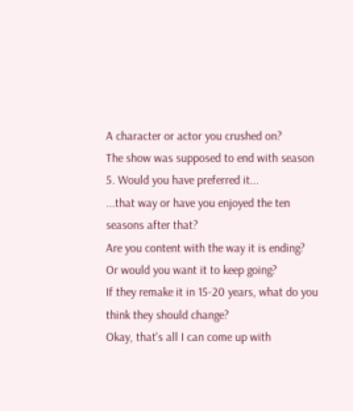A character or actor you crushed on?
The show was supposed to end with season 5. Would you have preferred it...
...that way or have you enjoyed the ten seasons after that?
Are you content with the way it is ending?
Or would you want it to keep going?
If they remake it in 15-20 years, what do you think they should change?
Okay, that's all I can come up with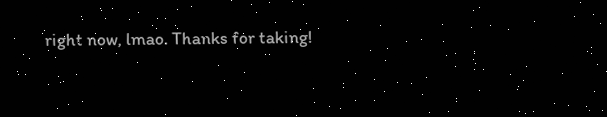right now, lmao. Thanks for taking!